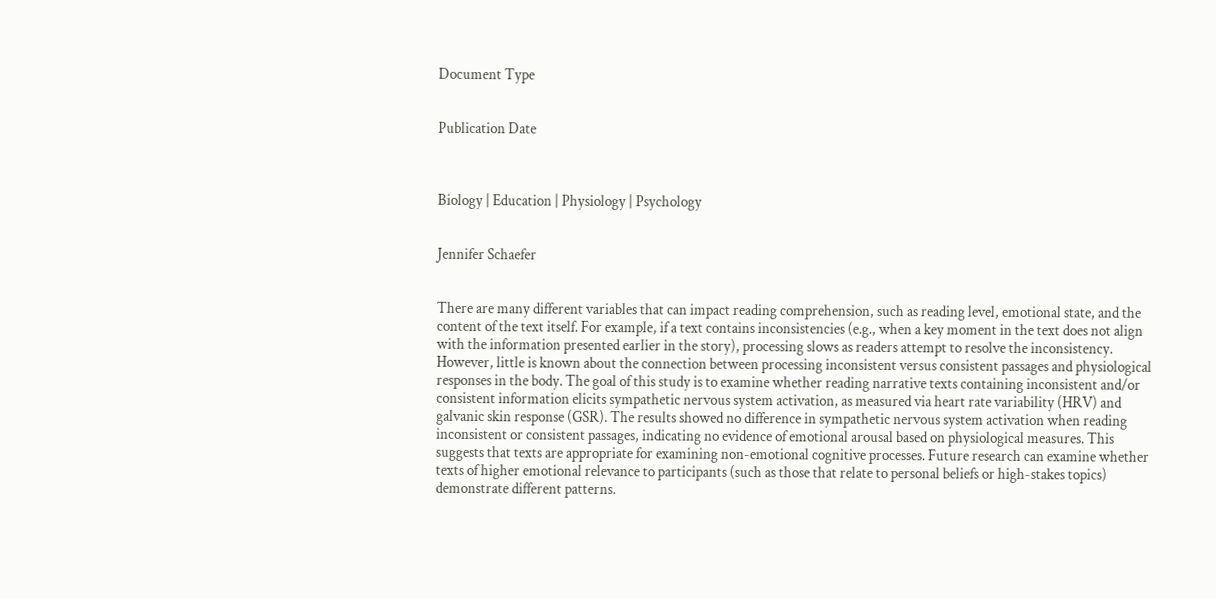Document Type


Publication Date



Biology | Education | Physiology | Psychology


Jennifer Schaefer


There are many different variables that can impact reading comprehension, such as reading level, emotional state, and the content of the text itself. For example, if a text contains inconsistencies (e.g., when a key moment in the text does not align with the information presented earlier in the story), processing slows as readers attempt to resolve the inconsistency. However, little is known about the connection between processing inconsistent versus consistent passages and physiological responses in the body. The goal of this study is to examine whether reading narrative texts containing inconsistent and/or consistent information elicits sympathetic nervous system activation, as measured via heart rate variability (HRV) and galvanic skin response (GSR). The results showed no difference in sympathetic nervous system activation when reading inconsistent or consistent passages, indicating no evidence of emotional arousal based on physiological measures. This suggests that texts are appropriate for examining non-emotional cognitive processes. Future research can examine whether texts of higher emotional relevance to participants (such as those that relate to personal beliefs or high-stakes topics) demonstrate different patterns.